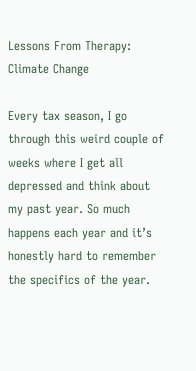Lessons From Therapy: Climate Change

Every tax season, I go through this weird couple of weeks where I get all depressed and think about my past year. So much happens each year and it’s honestly hard to remember the specifics of the year.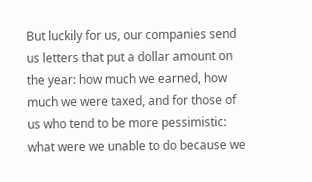But luckily for us, our companies send us letters that put a dollar amount on the year: how much we earned, how much we were taxed, and for those of us who tend to be more pessimistic: what were we unable to do because we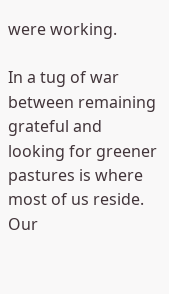were working.

In a tug of war between remaining grateful and looking for greener pastures is where most of us reside. Our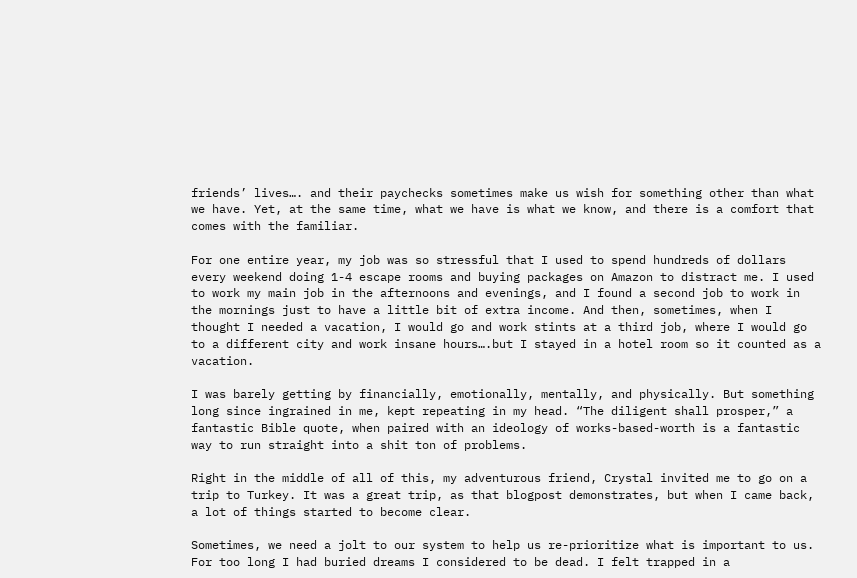friends’ lives…. and their paychecks sometimes make us wish for something other than what we have. Yet, at the same time, what we have is what we know, and there is a comfort that comes with the familiar.

For one entire year, my job was so stressful that I used to spend hundreds of dollars every weekend doing 1-4 escape rooms and buying packages on Amazon to distract me. I used to work my main job in the afternoons and evenings, and I found a second job to work in the mornings just to have a little bit of extra income. And then, sometimes, when I thought I needed a vacation, I would go and work stints at a third job, where I would go to a different city and work insane hours….but I stayed in a hotel room so it counted as a vacation.

I was barely getting by financially, emotionally, mentally, and physically. But something long since ingrained in me, kept repeating in my head. “The diligent shall prosper,” a fantastic Bible quote, when paired with an ideology of works-based-worth is a fantastic way to run straight into a shit ton of problems.

Right in the middle of all of this, my adventurous friend, Crystal invited me to go on a trip to Turkey. It was a great trip, as that blogpost demonstrates, but when I came back, a lot of things started to become clear.

Sometimes, we need a jolt to our system to help us re-prioritize what is important to us. For too long I had buried dreams I considered to be dead. I felt trapped in a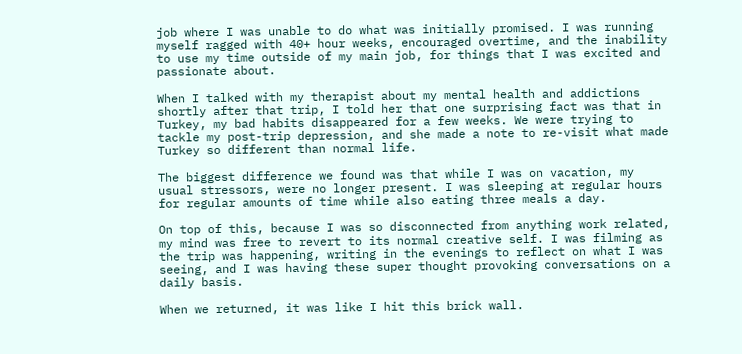job where I was unable to do what was initially promised. I was running myself ragged with 40+ hour weeks, encouraged overtime, and the inability to use my time outside of my main job, for things that I was excited and passionate about.

When I talked with my therapist about my mental health and addictions shortly after that trip, I told her that one surprising fact was that in Turkey, my bad habits disappeared for a few weeks. We were trying to tackle my post-trip depression, and she made a note to re-visit what made Turkey so different than normal life.

The biggest difference we found was that while I was on vacation, my usual stressors, were no longer present. I was sleeping at regular hours for regular amounts of time while also eating three meals a day.

On top of this, because I was so disconnected from anything work related, my mind was free to revert to its normal creative self. I was filming as the trip was happening, writing in the evenings to reflect on what I was seeing, and I was having these super thought provoking conversations on a daily basis.

When we returned, it was like I hit this brick wall.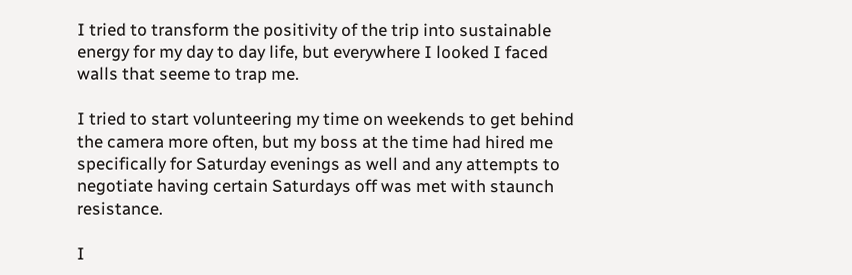I tried to transform the positivity of the trip into sustainable energy for my day to day life, but everywhere I looked I faced walls that seeme to trap me.

I tried to start volunteering my time on weekends to get behind the camera more often, but my boss at the time had hired me specifically for Saturday evenings as well and any attempts to negotiate having certain Saturdays off was met with staunch resistance.

I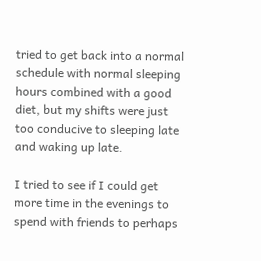tried to get back into a normal schedule with normal sleeping hours combined with a good diet, but my shifts were just too conducive to sleeping late and waking up late.

I tried to see if I could get more time in the evenings to spend with friends to perhaps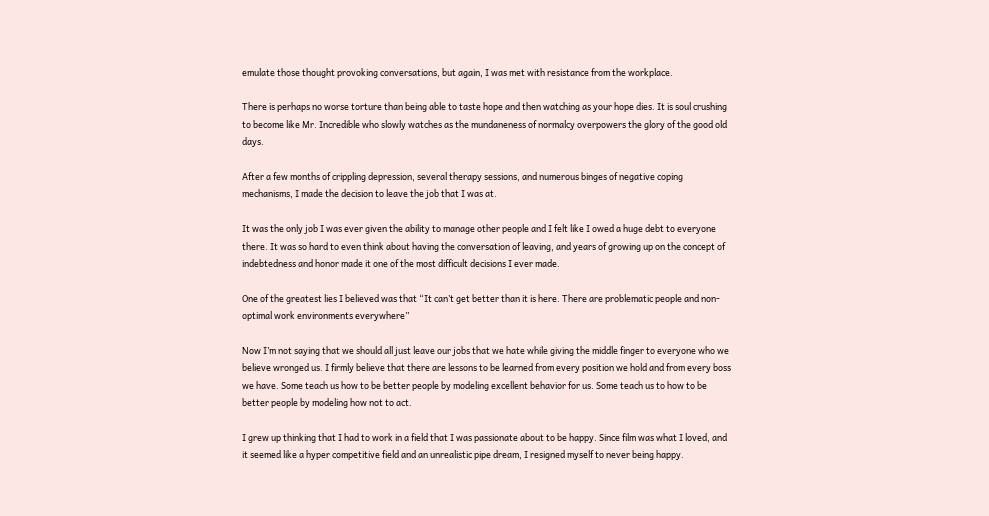emulate those thought provoking conversations, but again, I was met with resistance from the workplace.

There is perhaps no worse torture than being able to taste hope and then watching as your hope dies. It is soul crushing to become like Mr. Incredible who slowly watches as the mundaneness of normalcy overpowers the glory of the good old days.

After a few months of crippling depression, several therapy sessions, and numerous binges of negative coping mechanisms, I made the decision to leave the job that I was at.

It was the only job I was ever given the ability to manage other people and I felt like I owed a huge debt to everyone there. It was so hard to even think about having the conversation of leaving, and years of growing up on the concept of indebtedness and honor made it one of the most difficult decisions I ever made.

One of the greatest lies I believed was that “It can’t get better than it is here. There are problematic people and non-optimal work environments everywhere”

Now I’m not saying that we should all just leave our jobs that we hate while giving the middle finger to everyone who we believe wronged us. I firmly believe that there are lessons to be learned from every position we hold and from every boss we have. Some teach us how to be better people by modeling excellent behavior for us. Some teach us to how to be better people by modeling how not to act.

I grew up thinking that I had to work in a field that I was passionate about to be happy. Since film was what I loved, and it seemed like a hyper competitive field and an unrealistic pipe dream, I resigned myself to never being happy.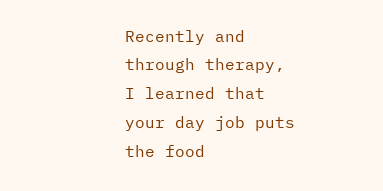Recently and through therapy, I learned that your day job puts the food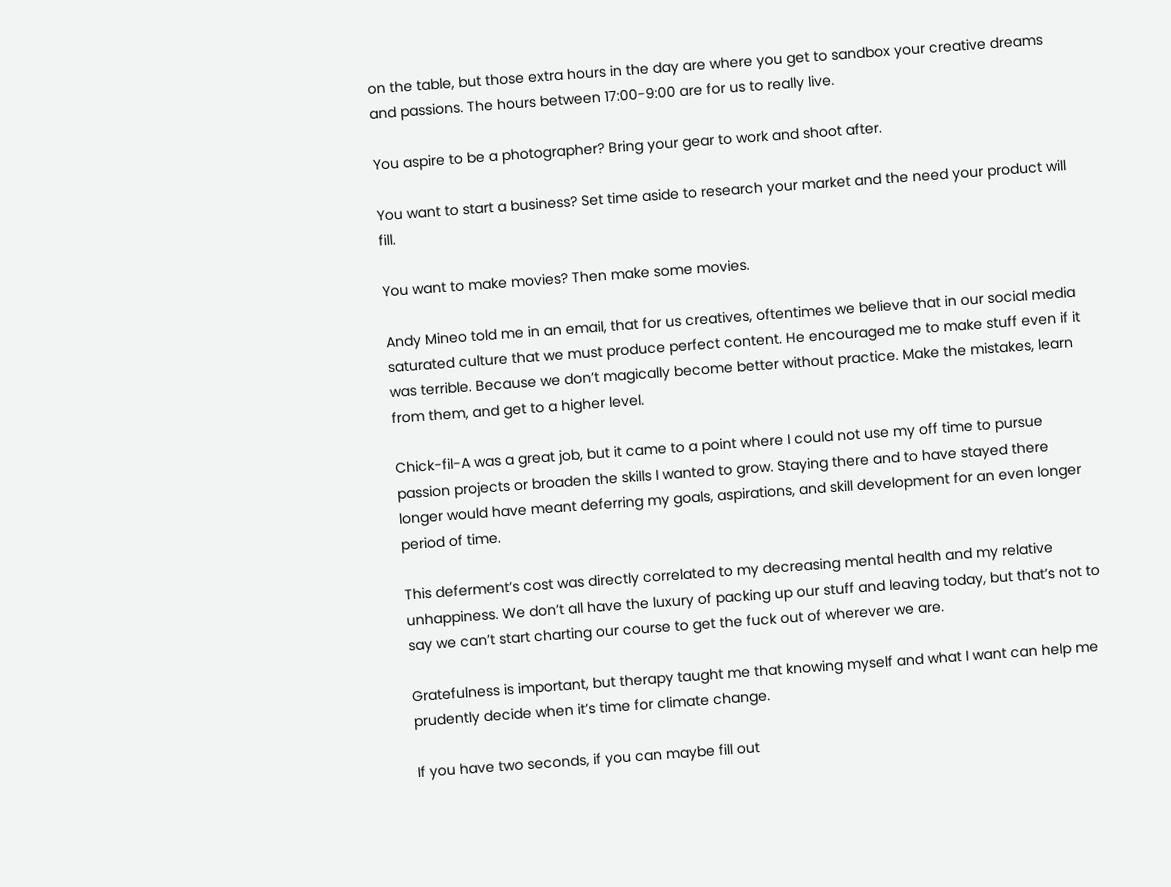on the table, but those extra hours in the day are where you get to sandbox your creative dreams and passions. The hours between 17:00-9:00 are for us to really live.

You aspire to be a photographer? Bring your gear to work and shoot after.

You want to start a business? Set time aside to research your market and the need your product will fill.

You want to make movies? Then make some movies.

Andy Mineo told me in an email, that for us creatives, oftentimes we believe that in our social media saturated culture that we must produce perfect content. He encouraged me to make stuff even if it was terrible. Because we don’t magically become better without practice. Make the mistakes, learn from them, and get to a higher level.

Chick-fil-A was a great job, but it came to a point where I could not use my off time to pursue passion projects or broaden the skills I wanted to grow. Staying there and to have stayed there longer would have meant deferring my goals, aspirations, and skill development for an even longer period of time.

This deferment’s cost was directly correlated to my decreasing mental health and my relative unhappiness. We don’t all have the luxury of packing up our stuff and leaving today, but that’s not to say we can’t start charting our course to get the fuck out of wherever we are.

Gratefulness is important, but therapy taught me that knowing myself and what I want can help me prudently decide when it’s time for climate change.

If you have two seconds, if you can maybe fill out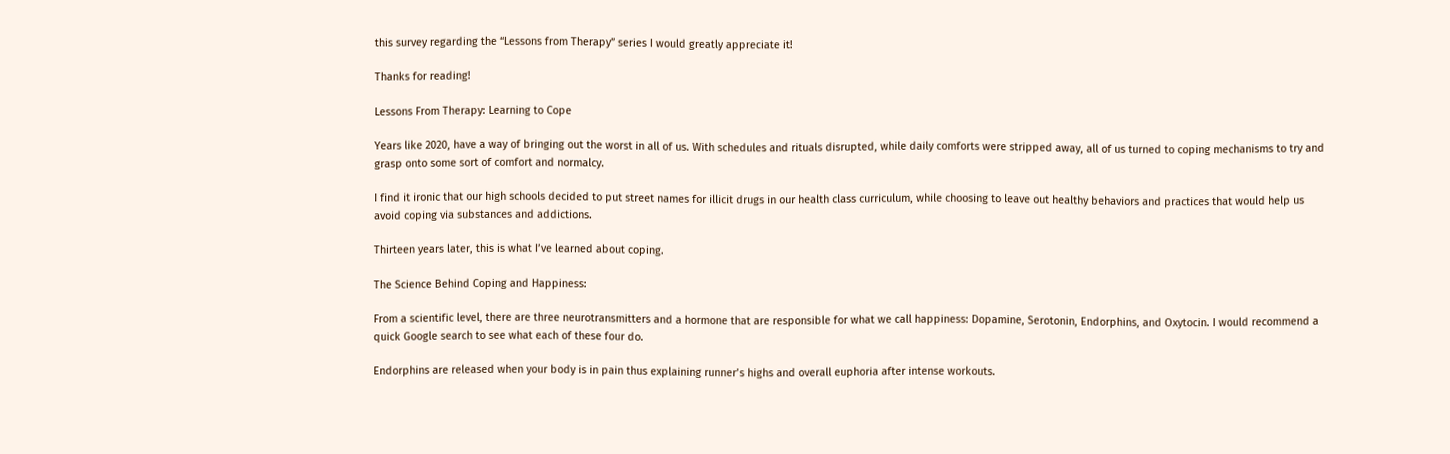this survey regarding the “Lessons from Therapy” series I would greatly appreciate it!

Thanks for reading!

Lessons From Therapy: Learning to Cope

Years like 2020, have a way of bringing out the worst in all of us. With schedules and rituals disrupted, while daily comforts were stripped away, all of us turned to coping mechanisms to try and grasp onto some sort of comfort and normalcy.

I find it ironic that our high schools decided to put street names for illicit drugs in our health class curriculum, while choosing to leave out healthy behaviors and practices that would help us avoid coping via substances and addictions.

Thirteen years later, this is what I’ve learned about coping.

The Science Behind Coping and Happiness:

From a scientific level, there are three neurotransmitters and a hormone that are responsible for what we call happiness: Dopamine, Serotonin, Endorphins, and Oxytocin. I would recommend a quick Google search to see what each of these four do.

Endorphins are released when your body is in pain thus explaining runner’s highs and overall euphoria after intense workouts.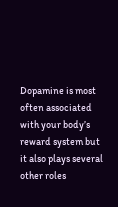Dopamine is most often associated with your body’s reward system but it also plays several other roles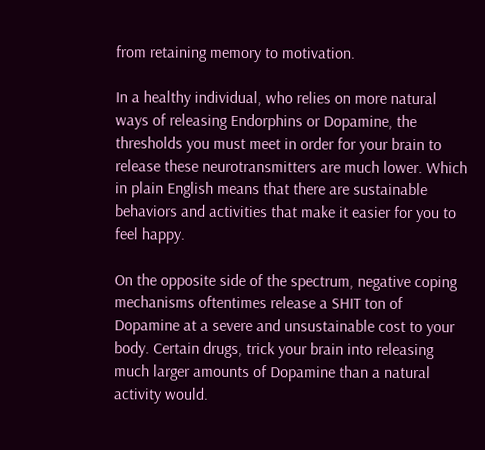from retaining memory to motivation.

In a healthy individual, who relies on more natural ways of releasing Endorphins or Dopamine, the thresholds you must meet in order for your brain to release these neurotransmitters are much lower. Which in plain English means that there are sustainable behaviors and activities that make it easier for you to feel happy.

On the opposite side of the spectrum, negative coping mechanisms oftentimes release a SHIT ton of Dopamine at a severe and unsustainable cost to your body. Certain drugs, trick your brain into releasing much larger amounts of Dopamine than a natural activity would.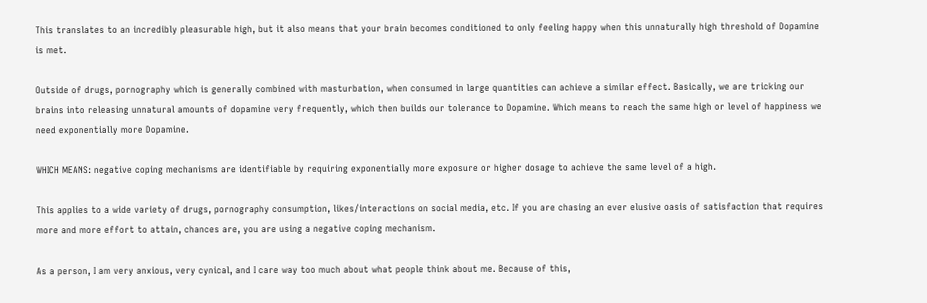This translates to an incredibly pleasurable high, but it also means that your brain becomes conditioned to only feeling happy when this unnaturally high threshold of Dopamine is met.

Outside of drugs, pornography which is generally combined with masturbation, when consumed in large quantities can achieve a similar effect. Basically, we are tricking our brains into releasing unnatural amounts of dopamine very frequently, which then builds our tolerance to Dopamine. Which means to reach the same high or level of happiness we need exponentially more Dopamine.

WHICH MEANS: negative coping mechanisms are identifiable by requiring exponentially more exposure or higher dosage to achieve the same level of a high.

This applies to a wide variety of drugs, pornography consumption, likes/interactions on social media, etc. If you are chasing an ever elusive oasis of satisfaction that requires more and more effort to attain, chances are, you are using a negative coping mechanism.

As a person, I am very anxious, very cynical, and I care way too much about what people think about me. Because of this,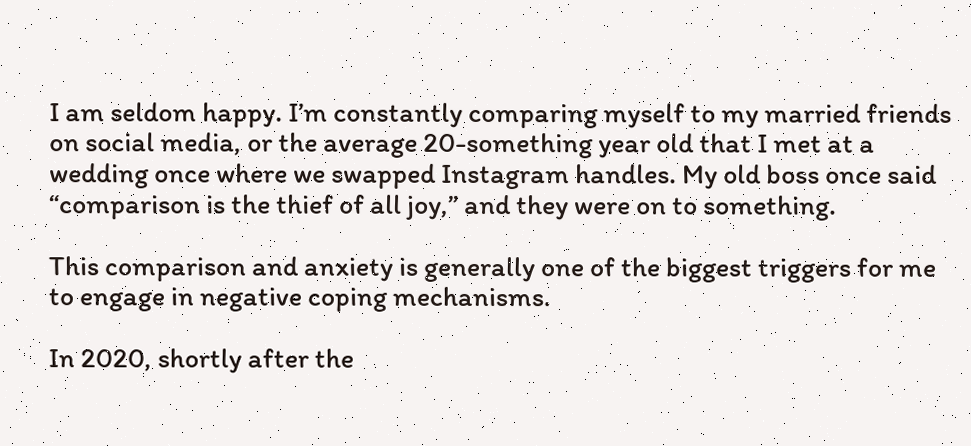I am seldom happy. I’m constantly comparing myself to my married friends on social media, or the average 20-something year old that I met at a wedding once where we swapped Instagram handles. My old boss once said “comparison is the thief of all joy,” and they were on to something.

This comparison and anxiety is generally one of the biggest triggers for me to engage in negative coping mechanisms.

In 2020, shortly after the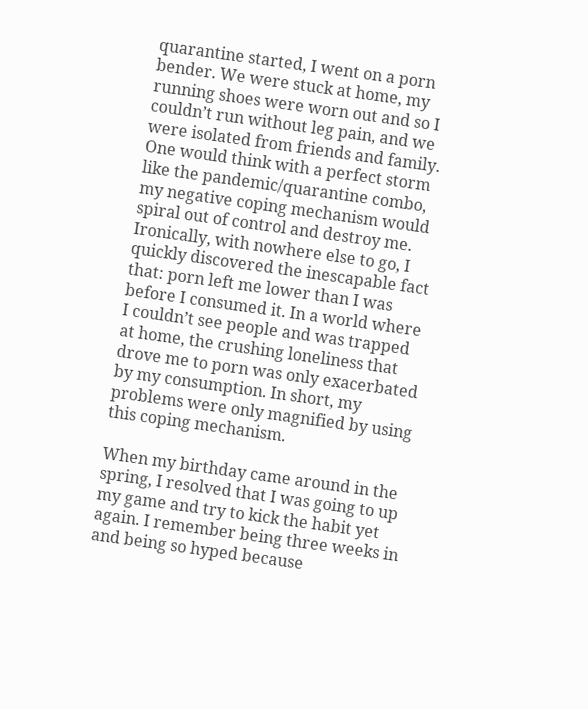quarantine started, I went on a porn bender. We were stuck at home, my running shoes were worn out and so I couldn’t run without leg pain, and we were isolated from friends and family. One would think with a perfect storm like the pandemic/quarantine combo, my negative coping mechanism would spiral out of control and destroy me. Ironically, with nowhere else to go, I quickly discovered the inescapable fact that: porn left me lower than I was before I consumed it. In a world where I couldn’t see people and was trapped at home, the crushing loneliness that drove me to porn was only exacerbated by my consumption. In short, my problems were only magnified by using this coping mechanism.

When my birthday came around in the spring, I resolved that I was going to up my game and try to kick the habit yet again. I remember being three weeks in and being so hyped because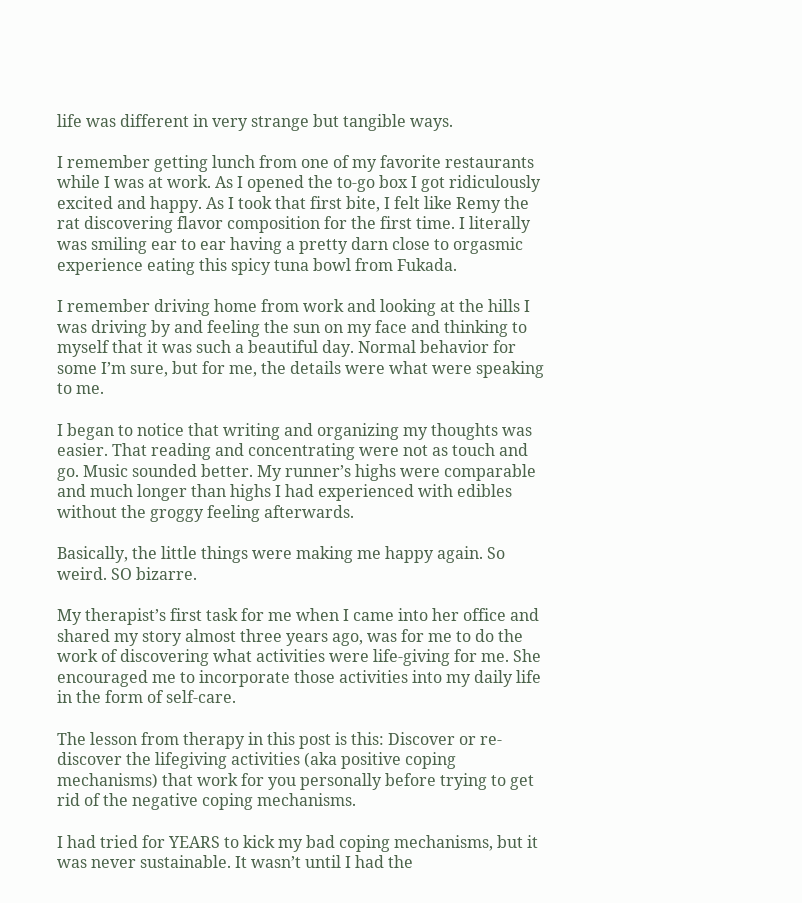life was different in very strange but tangible ways.

I remember getting lunch from one of my favorite restaurants while I was at work. As I opened the to-go box I got ridiculously excited and happy. As I took that first bite, I felt like Remy the rat discovering flavor composition for the first time. I literally was smiling ear to ear having a pretty darn close to orgasmic experience eating this spicy tuna bowl from Fukada.

I remember driving home from work and looking at the hills I was driving by and feeling the sun on my face and thinking to myself that it was such a beautiful day. Normal behavior for some I’m sure, but for me, the details were what were speaking to me.

I began to notice that writing and organizing my thoughts was easier. That reading and concentrating were not as touch and go. Music sounded better. My runner’s highs were comparable and much longer than highs I had experienced with edibles without the groggy feeling afterwards.

Basically, the little things were making me happy again. So weird. SO bizarre.

My therapist’s first task for me when I came into her office and shared my story almost three years ago, was for me to do the work of discovering what activities were life-giving for me. She encouraged me to incorporate those activities into my daily life in the form of self-care.

The lesson from therapy in this post is this: Discover or re-discover the lifegiving activities (aka positive coping mechanisms) that work for you personally before trying to get rid of the negative coping mechanisms.

I had tried for YEARS to kick my bad coping mechanisms, but it was never sustainable. It wasn’t until I had the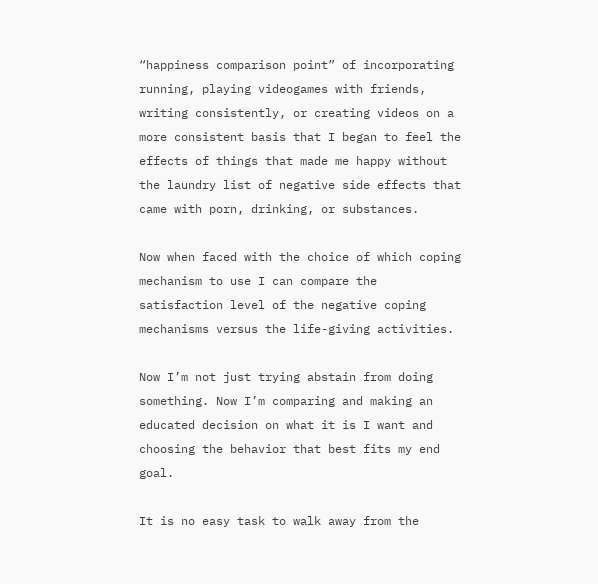“happiness comparison point” of incorporating running, playing videogames with friends, writing consistently, or creating videos on a more consistent basis that I began to feel the effects of things that made me happy without the laundry list of negative side effects that came with porn, drinking, or substances.

Now when faced with the choice of which coping mechanism to use I can compare the satisfaction level of the negative coping mechanisms versus the life-giving activities.

Now I’m not just trying abstain from doing something. Now I’m comparing and making an educated decision on what it is I want and choosing the behavior that best fits my end goal.

It is no easy task to walk away from the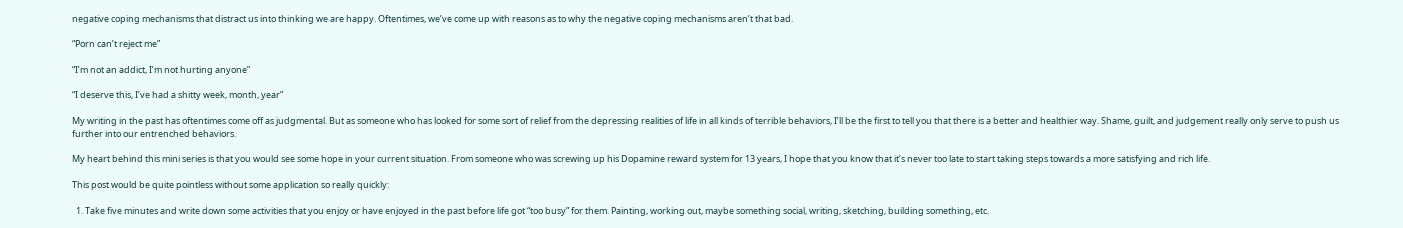negative coping mechanisms that distract us into thinking we are happy. Oftentimes, we’ve come up with reasons as to why the negative coping mechanisms aren’t that bad.

“Porn can’t reject me”

“I’m not an addict, I’m not hurting anyone”

“I deserve this, I’ve had a shitty week, month, year”

My writing in the past has oftentimes come off as judgmental. But as someone who has looked for some sort of relief from the depressing realities of life in all kinds of terrible behaviors, I’ll be the first to tell you that there is a better and healthier way. Shame, guilt, and judgement really only serve to push us further into our entrenched behaviors.

My heart behind this mini series is that you would see some hope in your current situation. From someone who was screwing up his Dopamine reward system for 13 years, I hope that you know that it’s never too late to start taking steps towards a more satisfying and rich life.

This post would be quite pointless without some application so really quickly:

  1. Take five minutes and write down some activities that you enjoy or have enjoyed in the past before life got “too busy” for them. Painting, working out, maybe something social, writing, sketching, building something, etc.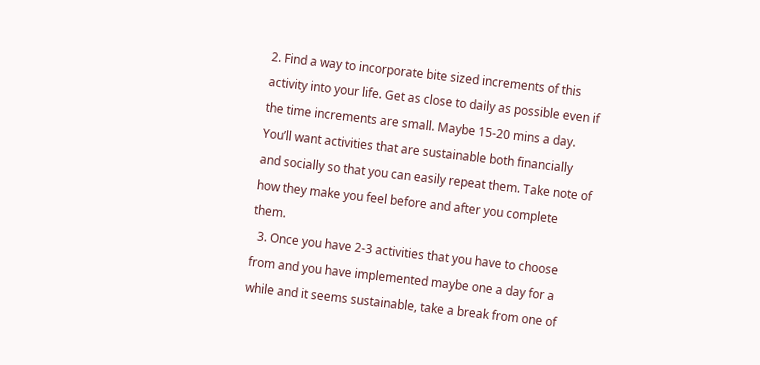2. Find a way to incorporate bite sized increments of this activity into your life. Get as close to daily as possible even if the time increments are small. Maybe 15-20 mins a day. You’ll want activities that are sustainable both financially and socially so that you can easily repeat them. Take note of how they make you feel before and after you complete them.
  3. Once you have 2-3 activities that you have to choose from and you have implemented maybe one a day for a while and it seems sustainable, take a break from one of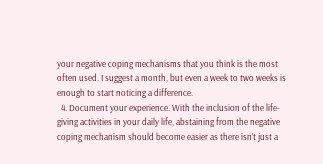your negative coping mechanisms that you think is the most often used. I suggest a month, but even a week to two weeks is enough to start noticing a difference.
  4. Document your experience. With the inclusion of the life-giving activities in your daily life, abstaining from the negative coping mechanism should become easier as there isn’t just a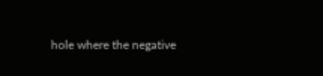hole where the negative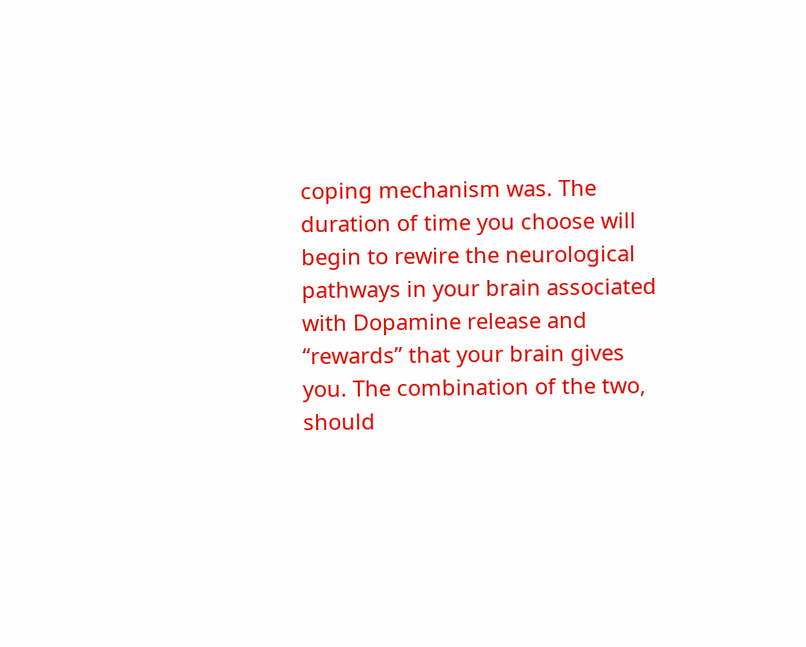coping mechanism was. The duration of time you choose will begin to rewire the neurological pathways in your brain associated with Dopamine release and “rewards” that your brain gives you. The combination of the two, should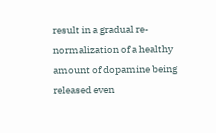result in a gradual re-normalization of a healthy amount of dopamine being released even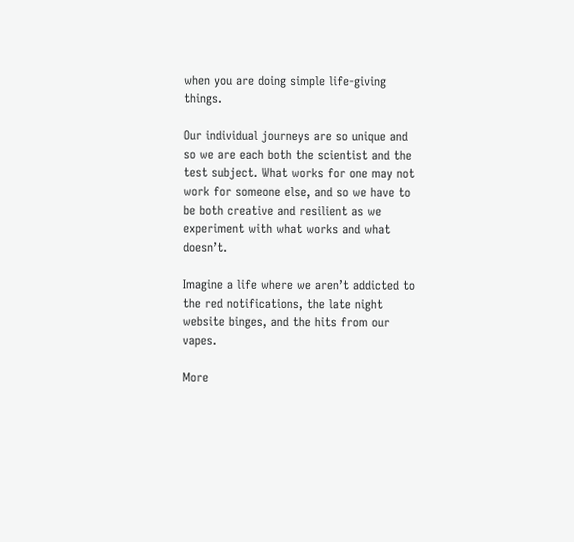when you are doing simple life-giving things.

Our individual journeys are so unique and so we are each both the scientist and the test subject. What works for one may not work for someone else, and so we have to be both creative and resilient as we experiment with what works and what doesn’t.

Imagine a life where we aren’t addicted to the red notifications, the late night website binges, and the hits from our vapes.

More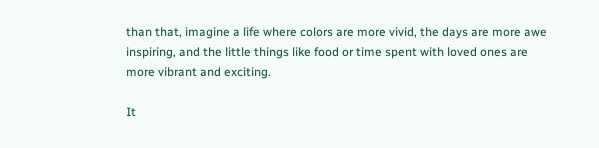than that, imagine a life where colors are more vivid, the days are more awe inspiring, and the little things like food or time spent with loved ones are more vibrant and exciting.

It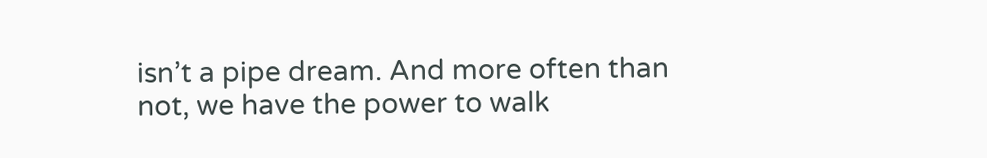isn’t a pipe dream. And more often than not, we have the power to walk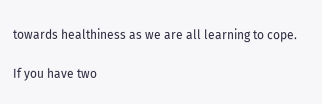towards healthiness as we are all learning to cope.

If you have two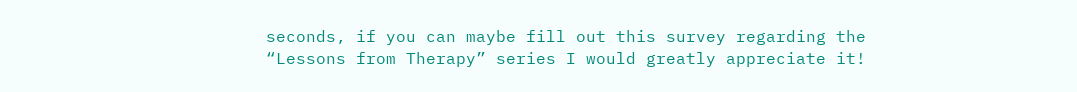seconds, if you can maybe fill out this survey regarding the “Lessons from Therapy” series I would greatly appreciate it!